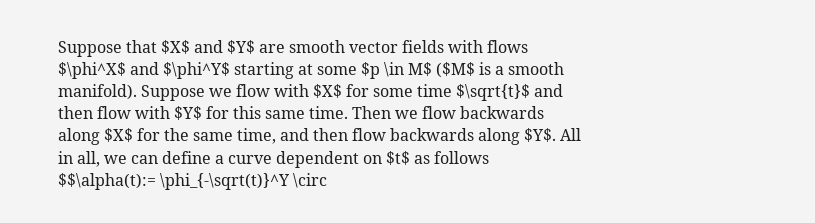Suppose that $X$ and $Y$ are smooth vector fields with flows $\phi^X$ and $\phi^Y$ starting at some $p \in M$ ($M$ is a smooth manifold). Suppose we flow with $X$ for some time $\sqrt{t}$ and then flow with $Y$ for this same time. Then we flow backwards along $X$ for the same time, and then flow backwards along $Y$. All in all, we can define a curve dependent on $t$ as follows $$\alpha(t):= \phi_{-\sqrt(t)}^Y \circ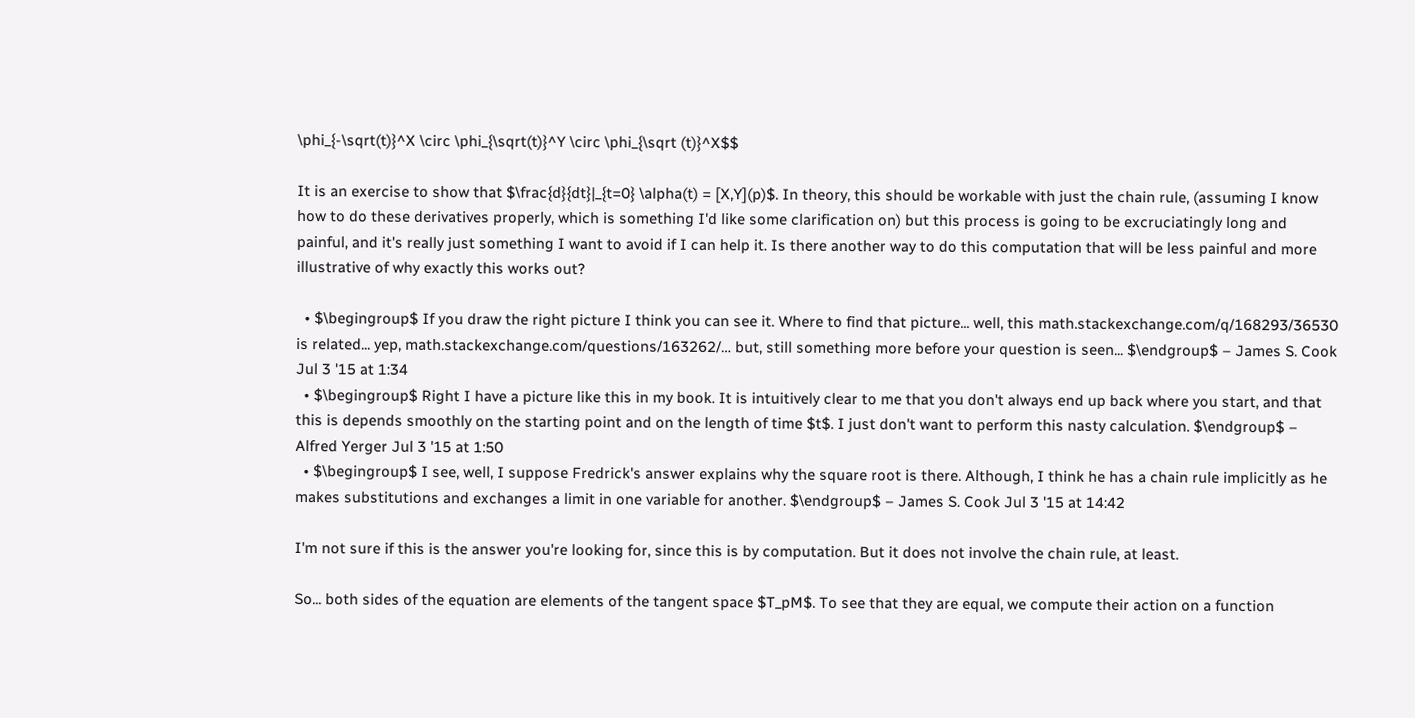\phi_{-\sqrt(t)}^X \circ \phi_{\sqrt(t)}^Y \circ \phi_{\sqrt (t)}^X$$

It is an exercise to show that $\frac{d}{dt}|_{t=0} \alpha(t) = [X,Y](p)$. In theory, this should be workable with just the chain rule, (assuming I know how to do these derivatives properly, which is something I'd like some clarification on) but this process is going to be excruciatingly long and painful, and it's really just something I want to avoid if I can help it. Is there another way to do this computation that will be less painful and more illustrative of why exactly this works out?

  • $\begingroup$ If you draw the right picture I think you can see it. Where to find that picture... well, this math.stackexchange.com/q/168293/36530 is related... yep, math.stackexchange.com/questions/163262/… but, still something more before your question is seen... $\endgroup$ – James S. Cook Jul 3 '15 at 1:34
  • $\begingroup$ Right I have a picture like this in my book. It is intuitively clear to me that you don't always end up back where you start, and that this is depends smoothly on the starting point and on the length of time $t$. I just don't want to perform this nasty calculation. $\endgroup$ – Alfred Yerger Jul 3 '15 at 1:50
  • $\begingroup$ I see, well, I suppose Fredrick's answer explains why the square root is there. Although, I think he has a chain rule implicitly as he makes substitutions and exchanges a limit in one variable for another. $\endgroup$ – James S. Cook Jul 3 '15 at 14:42

I'm not sure if this is the answer you're looking for, since this is by computation. But it does not involve the chain rule, at least.

So... both sides of the equation are elements of the tangent space $T_pM$. To see that they are equal, we compute their action on a function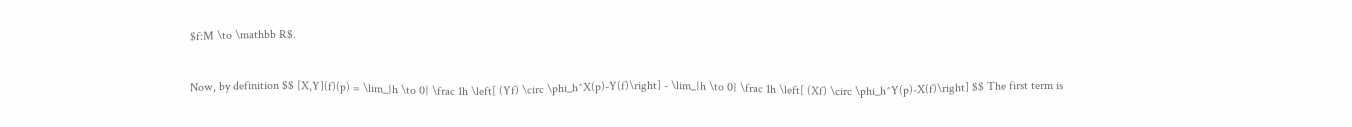$f:M \to \mathbb R$.

Now, by definition $$ [X,Y](f)(p) = \lim_{h \to 0} \frac 1h \left[ (Yf) \circ \phi_h^X(p)-Y(f)\right] - \lim_{h \to 0} \frac 1h \left[ (Xf) \circ \phi_h^Y(p)-X(f)\right] $$ The first term is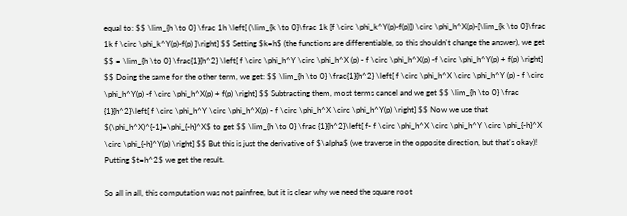equal to: $$ \lim_{h \to 0} \frac 1h \left[ (\lim_{k \to 0}\frac 1k [f \circ \phi_k^Y(p)-f(p)]) \circ \phi_h^X(p)-[\lim_{k \to 0}\frac 1k f \circ \phi_k^Y(p)-f(p) ]\right] $$ Setting $k=h$ (the functions are differentiable, so this shouldn't change the answer), we get $$ = \lim_{h \to 0} \frac{1}{h^2} \left[ f \circ \phi_h^Y \circ \phi_h^X (p) - f \circ \phi_h^X(p) -f \circ \phi_h^Y(p) + f(p) \right] $$ Doing the same for the other term, we get: $$ \lim_{h \to 0} \frac{1}{h^2} \left[ f \circ \phi_h^X \circ \phi_h^Y (p) - f \circ \phi_h^Y(p) -f \circ \phi_h^X(p) + f(p) \right] $$ Subtracting them, most terms cancel and we get $$ \lim_{h \to 0} \frac {1}{h^2}\left[ f \circ \phi_h^Y \circ \phi_h^X(p) - f \circ \phi_h^X \circ \phi_h^Y(p) \right] $$ Now we use that $(\phi_h^X)^{-1}=\phi_{-h}^X$ to get $$ \lim_{h \to 0} \frac {1}{h^2}\left[ f- f \circ \phi_h^X \circ \phi_h^Y \circ \phi_{-h}^X \circ \phi_{-h}^Y(p) \right] $$ But this is just the derivative of $\alpha$ (we traverse in the opposite direction, but that's okay)! Putting $t=h^2$ we get the result.

So all in all, this computation was not painfree, but it is clear why we need the square root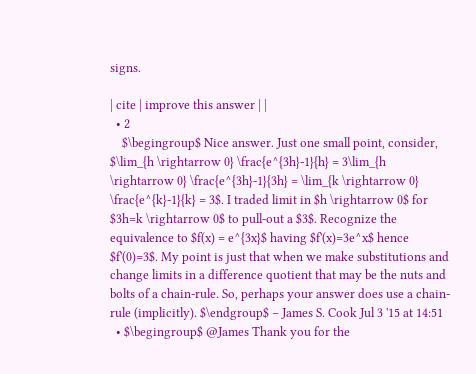signs.

| cite | improve this answer | |
  • 2
    $\begingroup$ Nice answer. Just one small point, consider, $\lim_{h \rightarrow 0} \frac{e^{3h}-1}{h} = 3\lim_{h \rightarrow 0} \frac{e^{3h}-1}{3h} = \lim_{k \rightarrow 0} \frac{e^{k}-1}{k} = 3$. I traded limit in $h \rightarrow 0$ for $3h=k \rightarrow 0$ to pull-out a $3$. Recognize the equivalence to $f(x) = e^{3x}$ having $f'(x)=3e^x$ hence $f'(0)=3$. My point is just that when we make substitutions and change limits in a difference quotient that may be the nuts and bolts of a chain-rule. So, perhaps your answer does use a chain-rule (implicitly). $\endgroup$ – James S. Cook Jul 3 '15 at 14:51
  • $\begingroup$ @James Thank you for the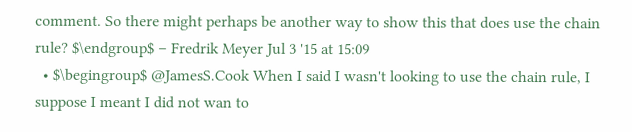comment. So there might perhaps be another way to show this that does use the chain rule? $\endgroup$ – Fredrik Meyer Jul 3 '15 at 15:09
  • $\begingroup$ @JamesS.Cook When I said I wasn't looking to use the chain rule, I suppose I meant I did not wan to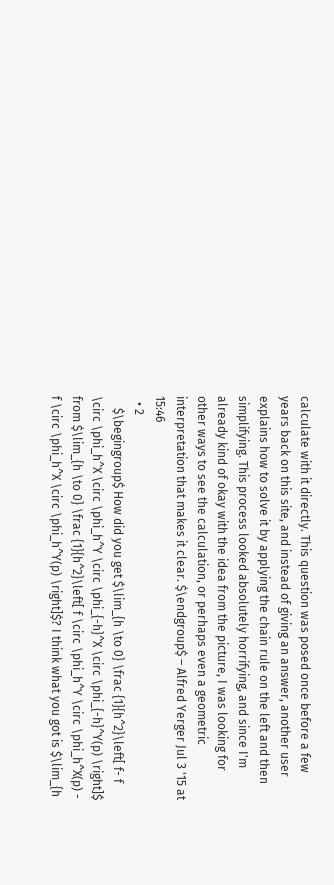calculate with it directly. This question was posed once before a few years back on this site, and instead of giving an answer, another user explains how to solve it by applying the chain rule on the left and then simplifying. This process looked absolutely horrifying, and since I'm already kind of okay with the idea from the picture, I was looking for other ways to see the calculation, or perhaps even a geometric interpretation that makes it clear. $\endgroup$ – Alfred Yerger Jul 3 '15 at 15:46
  • 2
    $\begingroup$ How did you get $\lim_{h \to 0} \frac {1}{h^2}\left[ f- f \circ \phi_h^X \circ \phi_h^Y \circ \phi_{-h}^X \circ \phi_{-h}^Y(p) \right]$ from $\lim_{h \to 0} \frac {1}{h^2}\left[ f \circ \phi_h^Y \circ \phi_h^X(p) - f \circ \phi_h^X \circ \phi_h^Y(p) \right]$? I think what you got is $\lim_{h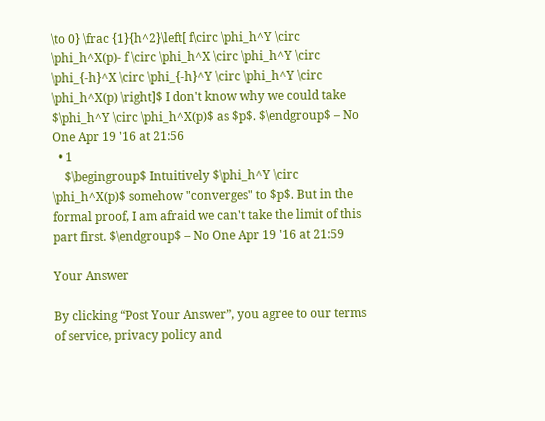\to 0} \frac {1}{h^2}\left[ f\circ \phi_h^Y \circ \phi_h^X(p)- f \circ \phi_h^X \circ \phi_h^Y \circ \phi_{-h}^X \circ \phi_{-h}^Y \circ \phi_h^Y \circ \phi_h^X(p) \right]$ I don't know why we could take $\phi_h^Y \circ \phi_h^X(p)$ as $p$. $\endgroup$ – No One Apr 19 '16 at 21:56
  • 1
    $\begingroup$ Intuitively $\phi_h^Y \circ \phi_h^X(p)$ somehow "converges" to $p$. But in the formal proof, I am afraid we can't take the limit of this part first. $\endgroup$ – No One Apr 19 '16 at 21:59

Your Answer

By clicking “Post Your Answer”, you agree to our terms of service, privacy policy and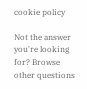cookie policy

Not the answer you're looking for? Browse other questions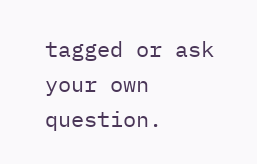tagged or ask your own question.